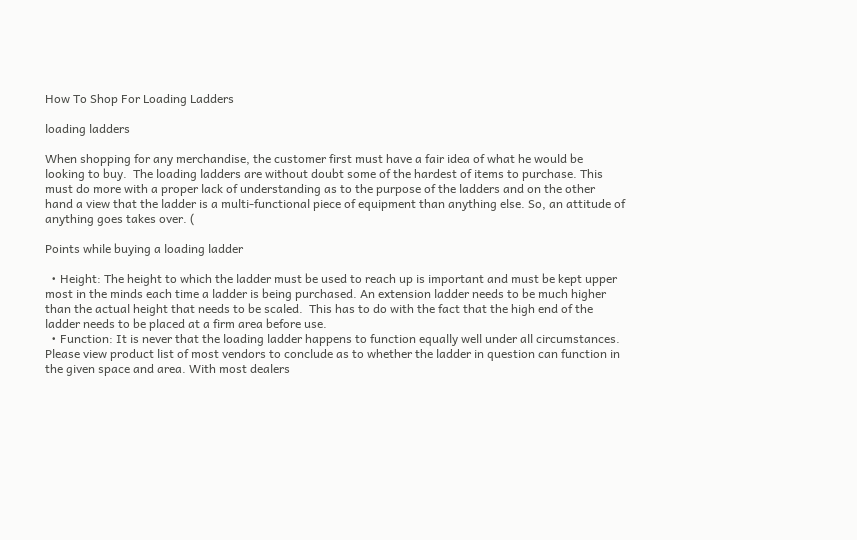How To Shop For Loading Ladders

loading ladders

When shopping for any merchandise, the customer first must have a fair idea of what he would be looking to buy.  The loading ladders are without doubt some of the hardest of items to purchase. This must do more with a proper lack of understanding as to the purpose of the ladders and on the other hand a view that the ladder is a multi-functional piece of equipment than anything else. So, an attitude of anything goes takes over. (

Points while buying a loading ladder

  • Height: The height to which the ladder must be used to reach up is important and must be kept upper most in the minds each time a ladder is being purchased. An extension ladder needs to be much higher than the actual height that needs to be scaled.  This has to do with the fact that the high end of the ladder needs to be placed at a firm area before use.
  • Function: It is never that the loading ladder happens to function equally well under all circumstances. Please view product list of most vendors to conclude as to whether the ladder in question can function in the given space and area. With most dealers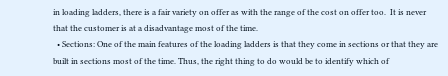in loading ladders, there is a fair variety on offer as with the range of the cost on offer too.  It is never that the customer is at a disadvantage most of the time.
  • Sections: One of the main features of the loading ladders is that they come in sections or that they are built in sections most of the time. Thus, the right thing to do would be to identify which of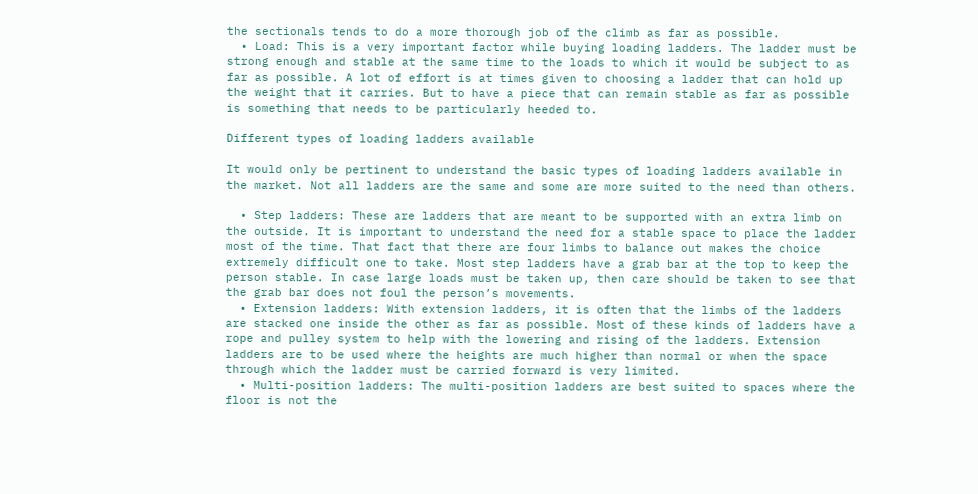the sectionals tends to do a more thorough job of the climb as far as possible.
  • Load: This is a very important factor while buying loading ladders. The ladder must be strong enough and stable at the same time to the loads to which it would be subject to as far as possible. A lot of effort is at times given to choosing a ladder that can hold up the weight that it carries. But to have a piece that can remain stable as far as possible is something that needs to be particularly heeded to.

Different types of loading ladders available

It would only be pertinent to understand the basic types of loading ladders available in the market. Not all ladders are the same and some are more suited to the need than others.

  • Step ladders: These are ladders that are meant to be supported with an extra limb on the outside. It is important to understand the need for a stable space to place the ladder most of the time. That fact that there are four limbs to balance out makes the choice extremely difficult one to take. Most step ladders have a grab bar at the top to keep the person stable. In case large loads must be taken up, then care should be taken to see that the grab bar does not foul the person’s movements.
  • Extension ladders: With extension ladders, it is often that the limbs of the ladders are stacked one inside the other as far as possible. Most of these kinds of ladders have a rope and pulley system to help with the lowering and rising of the ladders. Extension ladders are to be used where the heights are much higher than normal or when the space through which the ladder must be carried forward is very limited.
  • Multi-position ladders: The multi-position ladders are best suited to spaces where the floor is not the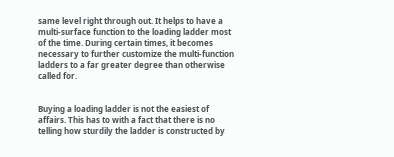same level right through out. It helps to have a multi-surface function to the loading ladder most of the time. During certain times, it becomes necessary to further customize the multi-function ladders to a far greater degree than otherwise called for.


Buying a loading ladder is not the easiest of affairs. This has to with a fact that there is no telling how sturdily the ladder is constructed by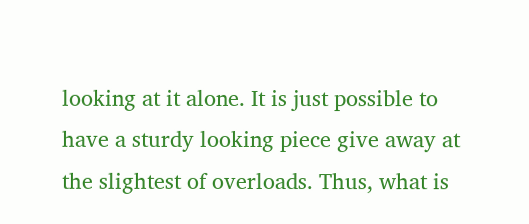looking at it alone. It is just possible to have a sturdy looking piece give away at the slightest of overloads. Thus, what is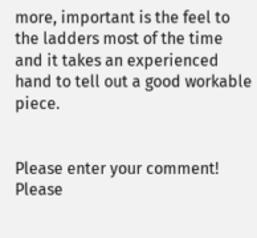more, important is the feel to the ladders most of the time and it takes an experienced hand to tell out a good workable piece.


Please enter your comment!
Please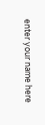enter your name here